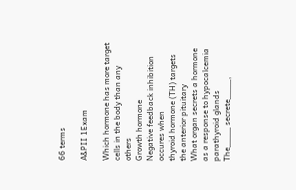66 terms

A&PII 1Exam

Which hormone has more target cells in the body than any others
Growth hormone
Negative feedback inhibition occures when
thyroid hormone (TH) targets the anterior pituitary
What organ secrets a hormone as a response to hypocalcemia
parathyroid glands
The____ secrete____,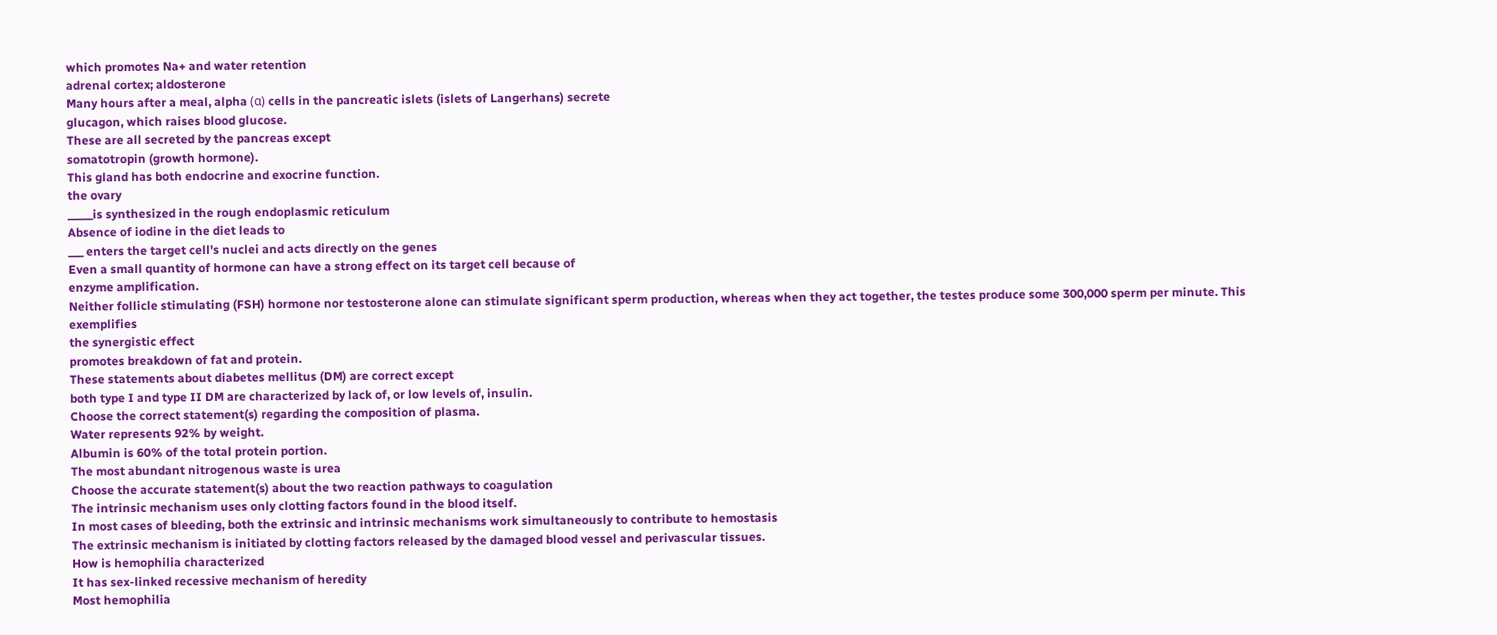which promotes Na+ and water retention
adrenal cortex; aldosterone
Many hours after a meal, alpha (α) cells in the pancreatic islets (islets of Langerhans) secrete
glucagon, which raises blood glucose.
These are all secreted by the pancreas except
somatotropin (growth hormone).
This gland has both endocrine and exocrine function.
the ovary
_____is synthesized in the rough endoplasmic reticulum
Absence of iodine in the diet leads to
___ enters the target cell's nuclei and acts directly on the genes
Even a small quantity of hormone can have a strong effect on its target cell because of
enzyme amplification.
Neither follicle stimulating (FSH) hormone nor testosterone alone can stimulate significant sperm production, whereas when they act together, the testes produce some 300,000 sperm per minute. This exemplifies
the synergistic effect
promotes breakdown of fat and protein.
These statements about diabetes mellitus (DM) are correct except
both type I and type II DM are characterized by lack of, or low levels of, insulin.
Choose the correct statement(s) regarding the composition of plasma.
Water represents 92% by weight.
Albumin is 60% of the total protein portion.
The most abundant nitrogenous waste is urea
Choose the accurate statement(s) about the two reaction pathways to coagulation
The intrinsic mechanism uses only clotting factors found in the blood itself.
In most cases of bleeding, both the extrinsic and intrinsic mechanisms work simultaneously to contribute to hemostasis
The extrinsic mechanism is initiated by clotting factors released by the damaged blood vessel and perivascular tissues.
How is hemophilia characterized
It has sex-linked recessive mechanism of heredity
Most hemophilia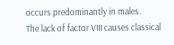occurs predominantly in males.
The lack of factor VIII causes classical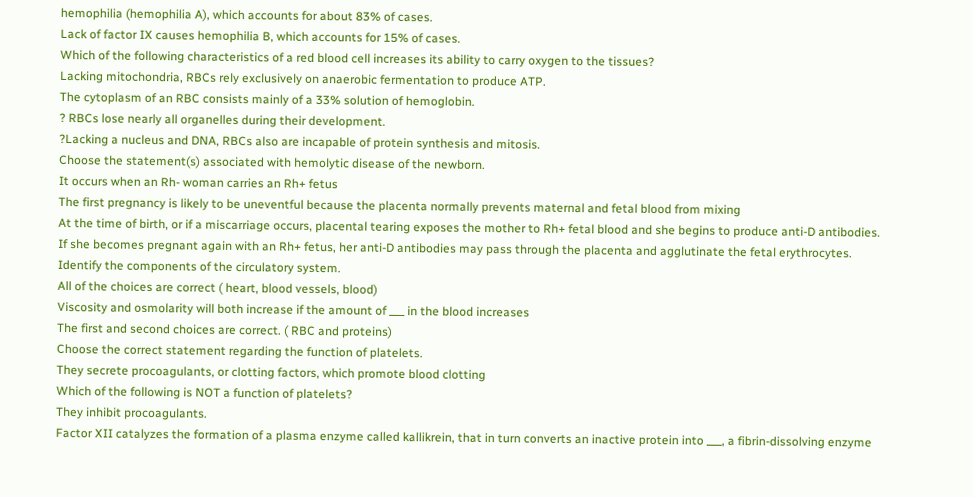hemophilia (hemophilia A), which accounts for about 83% of cases.
Lack of factor IX causes hemophilia B, which accounts for 15% of cases.
Which of the following characteristics of a red blood cell increases its ability to carry oxygen to the tissues?
Lacking mitochondria, RBCs rely exclusively on anaerobic fermentation to produce ATP.
The cytoplasm of an RBC consists mainly of a 33% solution of hemoglobin.
? RBCs lose nearly all organelles during their development.
?Lacking a nucleus and DNA, RBCs also are incapable of protein synthesis and mitosis.
Choose the statement(s) associated with hemolytic disease of the newborn.
It occurs when an Rh- woman carries an Rh+ fetus
The first pregnancy is likely to be uneventful because the placenta normally prevents maternal and fetal blood from mixing
At the time of birth, or if a miscarriage occurs, placental tearing exposes the mother to Rh+ fetal blood and she begins to produce anti-D antibodies.
If she becomes pregnant again with an Rh+ fetus, her anti-D antibodies may pass through the placenta and agglutinate the fetal erythrocytes.
Identify the components of the circulatory system.
All of the choices are correct ( heart, blood vessels, blood)
Viscosity and osmolarity will both increase if the amount of ___ in the blood increases
The first and second choices are correct. ( RBC and proteins)
Choose the correct statement regarding the function of platelets.
They secrete procoagulants, or clotting factors, which promote blood clotting
Which of the following is NOT a function of platelets?
They inhibit procoagulants.
Factor XII catalyzes the formation of a plasma enzyme called kallikrein, that in turn converts an inactive protein into ___, a fibrin-dissolving enzyme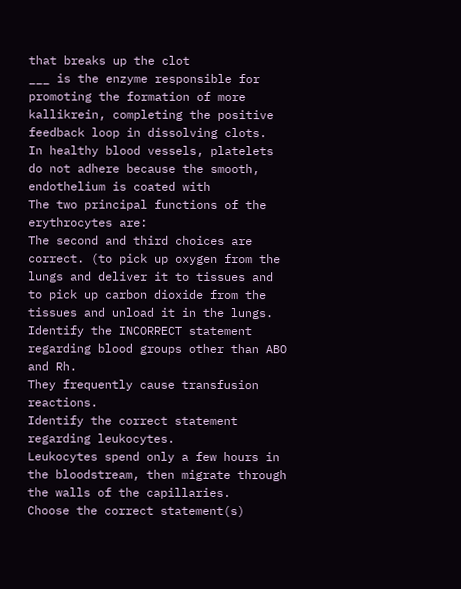that breaks up the clot
___ is the enzyme responsible for promoting the formation of more kallikrein, completing the positive feedback loop in dissolving clots.
In healthy blood vessels, platelets do not adhere because the smooth, endothelium is coated with
The two principal functions of the erythrocytes are:
The second and third choices are correct. (to pick up oxygen from the lungs and deliver it to tissues and to pick up carbon dioxide from the tissues and unload it in the lungs.
Identify the INCORRECT statement regarding blood groups other than ABO and Rh.
They frequently cause transfusion reactions.
Identify the correct statement regarding leukocytes.
Leukocytes spend only a few hours in the bloodstream, then migrate through the walls of the capillaries.
Choose the correct statement(s)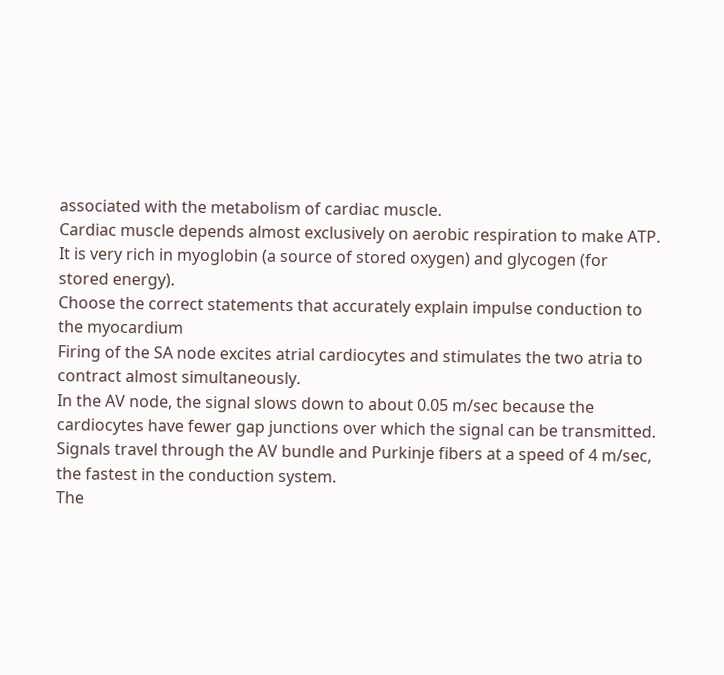associated with the metabolism of cardiac muscle.
Cardiac muscle depends almost exclusively on aerobic respiration to make ATP.
It is very rich in myoglobin (a source of stored oxygen) and glycogen (for stored energy).
Choose the correct statements that accurately explain impulse conduction to the myocardium
Firing of the SA node excites atrial cardiocytes and stimulates the two atria to contract almost simultaneously.
In the AV node, the signal slows down to about 0.05 m/sec because the cardiocytes have fewer gap junctions over which the signal can be transmitted.
Signals travel through the AV bundle and Purkinje fibers at a speed of 4 m/sec, the fastest in the conduction system.
The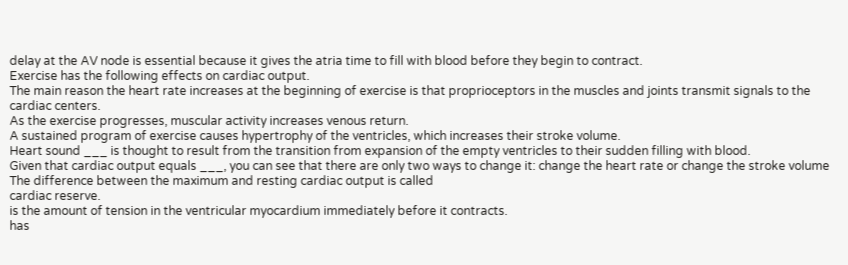delay at the AV node is essential because it gives the atria time to fill with blood before they begin to contract.
Exercise has the following effects on cardiac output.
The main reason the heart rate increases at the beginning of exercise is that proprioceptors in the muscles and joints transmit signals to the cardiac centers.
As the exercise progresses, muscular activity increases venous return.
A sustained program of exercise causes hypertrophy of the ventricles, which increases their stroke volume.
Heart sound ___ is thought to result from the transition from expansion of the empty ventricles to their sudden filling with blood.
Given that cardiac output equals ___, you can see that there are only two ways to change it: change the heart rate or change the stroke volume
The difference between the maximum and resting cardiac output is called
cardiac reserve.
is the amount of tension in the ventricular myocardium immediately before it contracts.
has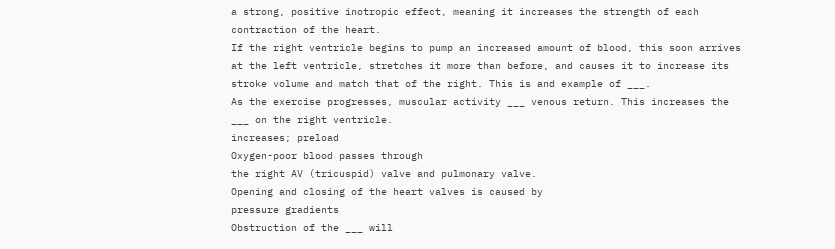a strong, positive inotropic effect, meaning it increases the strength of each contraction of the heart.
If the right ventricle begins to pump an increased amount of blood, this soon arrives at the left ventricle, stretches it more than before, and causes it to increase its stroke volume and match that of the right. This is and example of ___.
As the exercise progresses, muscular activity ___ venous return. This increases the ___ on the right ventricle.
increases; preload
Oxygen-poor blood passes through
the right AV (tricuspid) valve and pulmonary valve.
Opening and closing of the heart valves is caused by
pressure gradients
Obstruction of the ___ will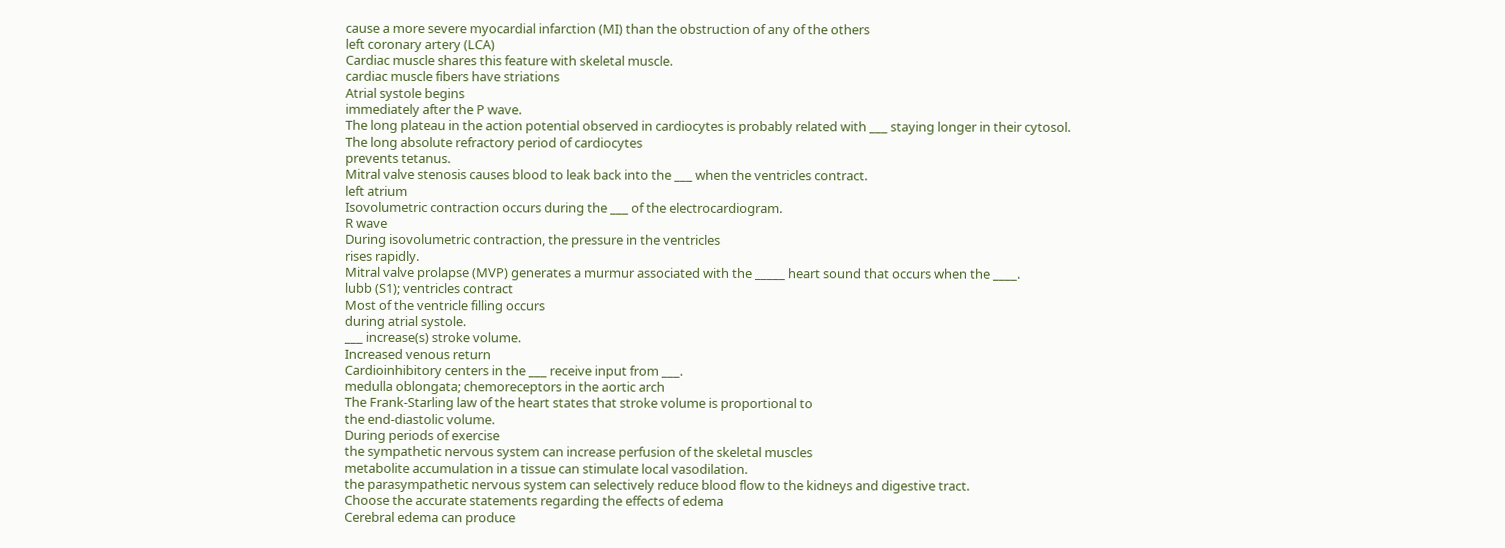cause a more severe myocardial infarction (MI) than the obstruction of any of the others
left coronary artery (LCA)
Cardiac muscle shares this feature with skeletal muscle.
cardiac muscle fibers have striations
Atrial systole begins
immediately after the P wave.
The long plateau in the action potential observed in cardiocytes is probably related with ___ staying longer in their cytosol.
The long absolute refractory period of cardiocytes
prevents tetanus.
Mitral valve stenosis causes blood to leak back into the ___ when the ventricles contract.
left atrium
Isovolumetric contraction occurs during the ___ of the electrocardiogram.
R wave
During isovolumetric contraction, the pressure in the ventricles
rises rapidly.
Mitral valve prolapse (MVP) generates a murmur associated with the _____ heart sound that occurs when the ____.
lubb (S1); ventricles contract
Most of the ventricle filling occurs
during atrial systole.
___ increase(s) stroke volume.
Increased venous return
Cardioinhibitory centers in the ___ receive input from ___.
medulla oblongata; chemoreceptors in the aortic arch
The Frank-Starling law of the heart states that stroke volume is proportional to
the end-diastolic volume.
During periods of exercise
the sympathetic nervous system can increase perfusion of the skeletal muscles
metabolite accumulation in a tissue can stimulate local vasodilation.
the parasympathetic nervous system can selectively reduce blood flow to the kidneys and digestive tract.
Choose the accurate statements regarding the effects of edema
Cerebral edema can produce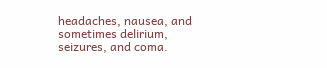headaches, nausea, and sometimes delirium, seizures, and coma.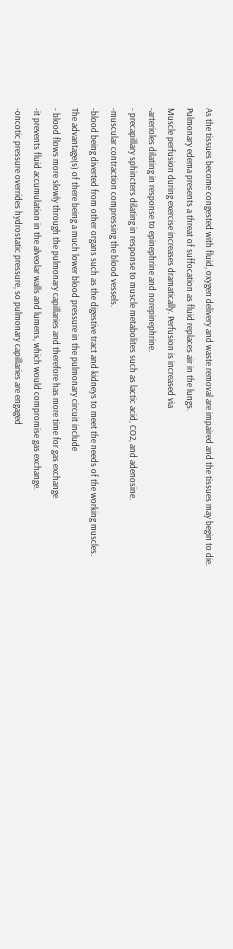As the tissues become congested with fluid, oxygen delivery and waste removal are impaired and the tissues may begin to die.
Pulmonary edema presents a threat of suffocation as fluid replaces air in the lungs.
Muscle perfusion during exercise increases dramatically. Perfusion is increased via
-arterioles dilating in response to epinephrine and norepinephrine.
- precapillary sphincters dilating in response to muscle metabolites such as lactic acid, CO2, and adenosine.
-muscular contraction compressing the blood vessels.
-blood being diverted from other organs such as the digestive tract and kidneys to meet the needs of the working muscles.
The advantage(s) of there being a much lower blood pressure in the pulmonary circuit include
- blood flows more slowly through the pulmonary capillaries and therefore has more time for gas exchange
-it prevents fluid accumulation in the alveolar walls and lumens, which would compromise gas exchange.
-oncotic pressure overrides hydrostatic pressure, so pulmonary capillaries are engaged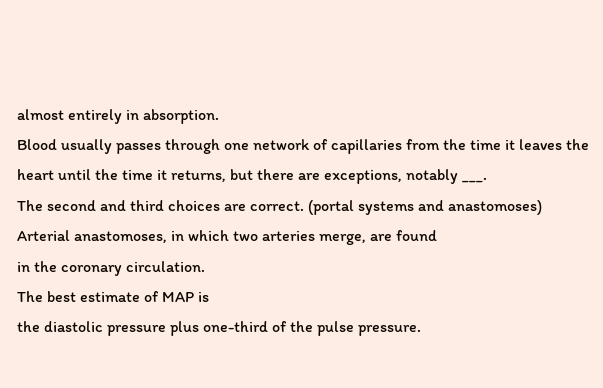almost entirely in absorption.
Blood usually passes through one network of capillaries from the time it leaves the heart until the time it returns, but there are exceptions, notably ___.
The second and third choices are correct. (portal systems and anastomoses)
Arterial anastomoses, in which two arteries merge, are found
in the coronary circulation.
The best estimate of MAP is
the diastolic pressure plus one-third of the pulse pressure.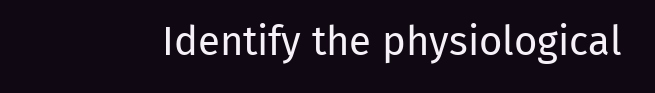Identify the physiological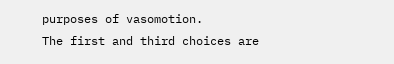purposes of vasomotion.
The first and third choices are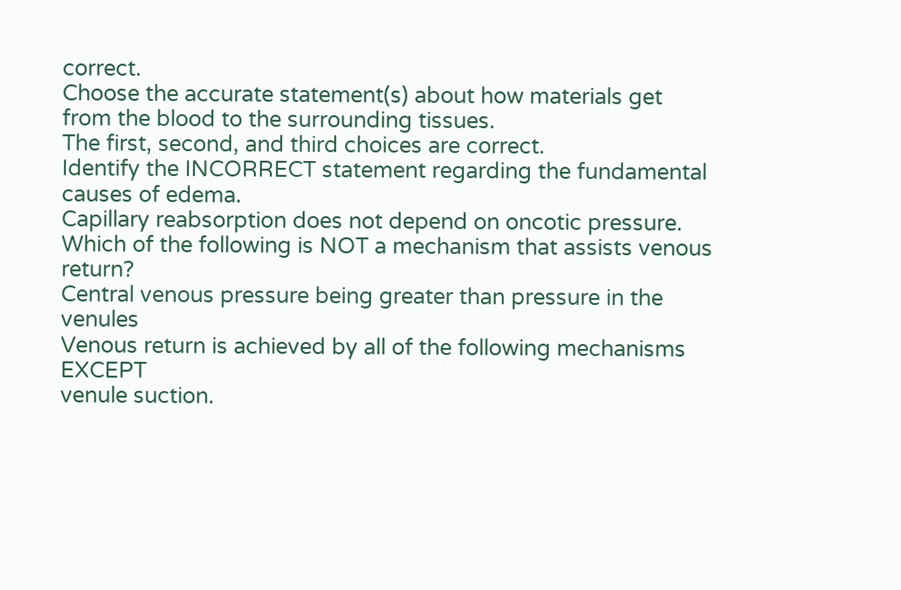correct.
Choose the accurate statement(s) about how materials get from the blood to the surrounding tissues.
The first, second, and third choices are correct.
Identify the INCORRECT statement regarding the fundamental causes of edema.
Capillary reabsorption does not depend on oncotic pressure.
Which of the following is NOT a mechanism that assists venous return?
Central venous pressure being greater than pressure in the venules
Venous return is achieved by all of the following mechanisms EXCEPT
venule suction.